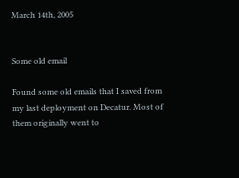March 14th, 2005


Some old email

Found some old emails that I saved from my last deployment on Decatur. Most of them originally went to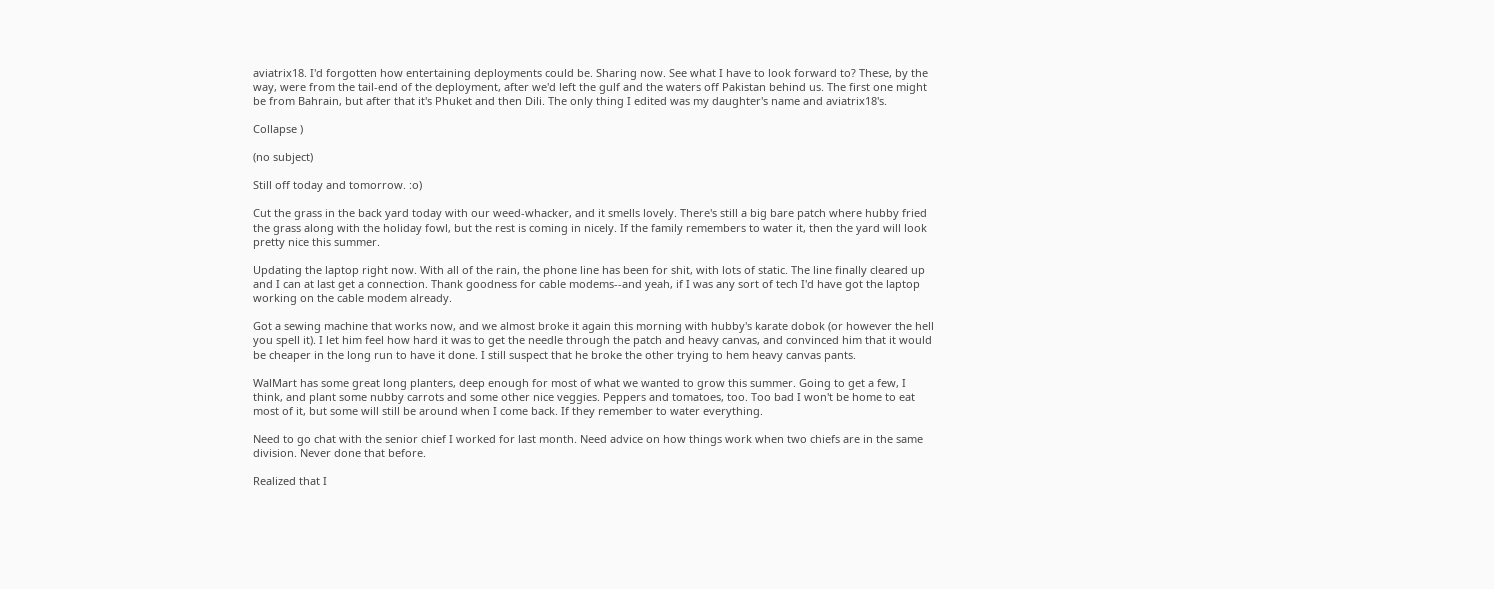aviatrix18. I'd forgotten how entertaining deployments could be. Sharing now. See what I have to look forward to? These, by the way, were from the tail-end of the deployment, after we'd left the gulf and the waters off Pakistan behind us. The first one might be from Bahrain, but after that it's Phuket and then Dili. The only thing I edited was my daughter's name and aviatrix18's.

Collapse )

(no subject)

Still off today and tomorrow. :o)

Cut the grass in the back yard today with our weed-whacker, and it smells lovely. There's still a big bare patch where hubby fried the grass along with the holiday fowl, but the rest is coming in nicely. If the family remembers to water it, then the yard will look pretty nice this summer.

Updating the laptop right now. With all of the rain, the phone line has been for shit, with lots of static. The line finally cleared up and I can at last get a connection. Thank goodness for cable modems--and yeah, if I was any sort of tech I'd have got the laptop working on the cable modem already.

Got a sewing machine that works now, and we almost broke it again this morning with hubby's karate dobok (or however the hell you spell it). I let him feel how hard it was to get the needle through the patch and heavy canvas, and convinced him that it would be cheaper in the long run to have it done. I still suspect that he broke the other trying to hem heavy canvas pants.

WalMart has some great long planters, deep enough for most of what we wanted to grow this summer. Going to get a few, I think, and plant some nubby carrots and some other nice veggies. Peppers and tomatoes, too. Too bad I won't be home to eat most of it, but some will still be around when I come back. If they remember to water everything.

Need to go chat with the senior chief I worked for last month. Need advice on how things work when two chiefs are in the same division. Never done that before.

Realized that I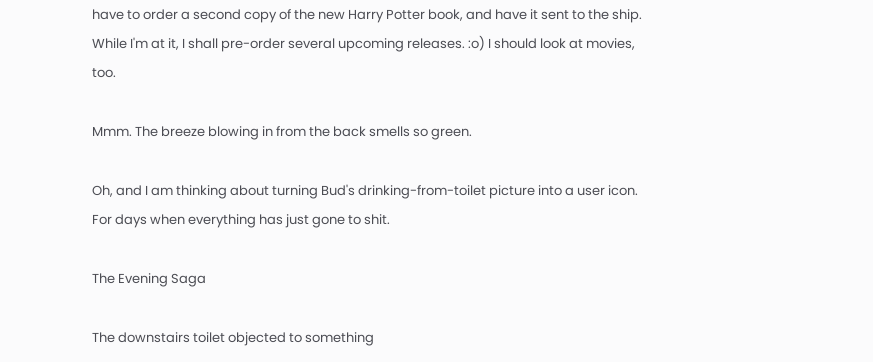have to order a second copy of the new Harry Potter book, and have it sent to the ship. While I'm at it, I shall pre-order several upcoming releases. :o) I should look at movies, too.

Mmm. The breeze blowing in from the back smells so green.

Oh, and I am thinking about turning Bud's drinking-from-toilet picture into a user icon. For days when everything has just gone to shit.

The Evening Saga

The downstairs toilet objected to something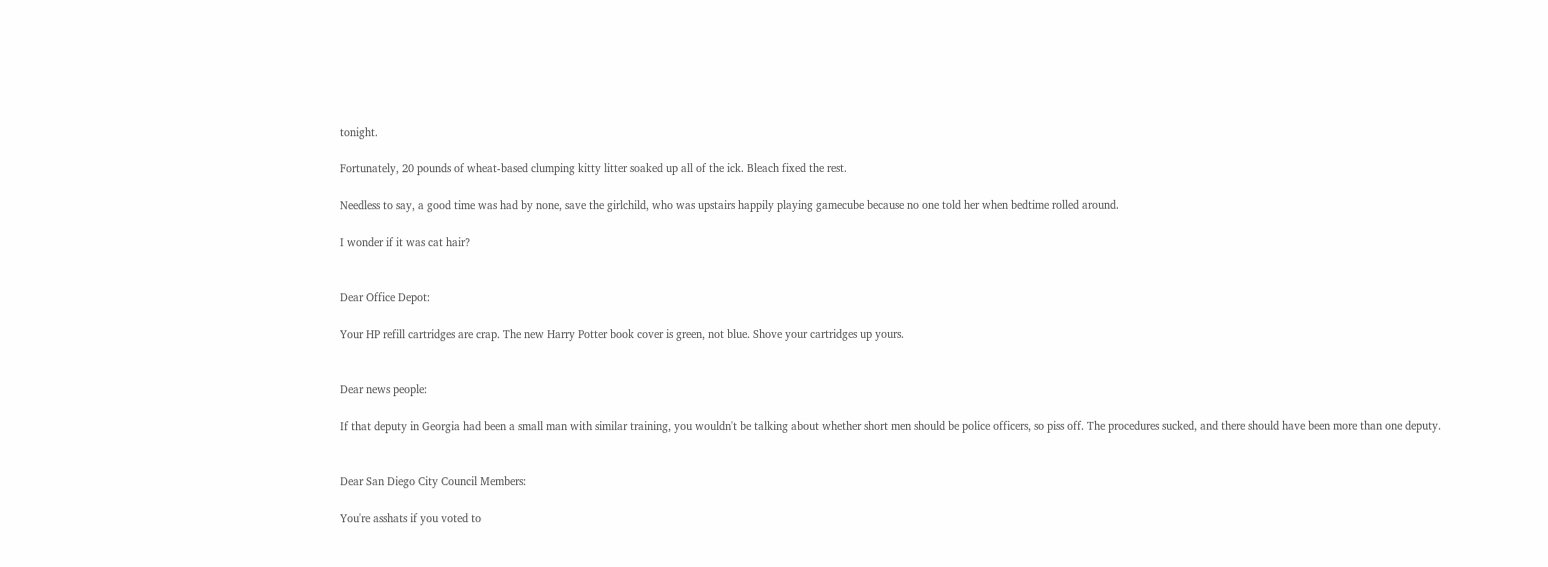tonight.

Fortunately, 20 pounds of wheat-based clumping kitty litter soaked up all of the ick. Bleach fixed the rest.

Needless to say, a good time was had by none, save the girlchild, who was upstairs happily playing gamecube because no one told her when bedtime rolled around.

I wonder if it was cat hair?


Dear Office Depot:

Your HP refill cartridges are crap. The new Harry Potter book cover is green, not blue. Shove your cartridges up yours.


Dear news people:

If that deputy in Georgia had been a small man with similar training, you wouldn't be talking about whether short men should be police officers, so piss off. The procedures sucked, and there should have been more than one deputy.


Dear San Diego City Council Members:

You're asshats if you voted to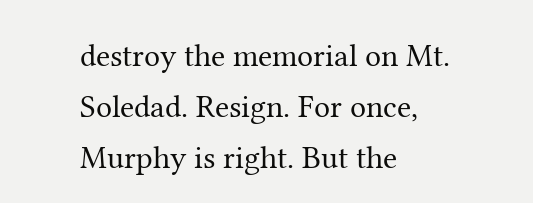destroy the memorial on Mt. Soledad. Resign. For once, Murphy is right. But the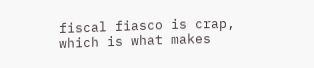fiscal fiasco is crap, which is what makes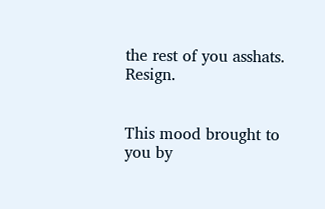the rest of you asshats. Resign.


This mood brought to you by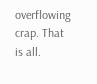overflowing crap. That is all.